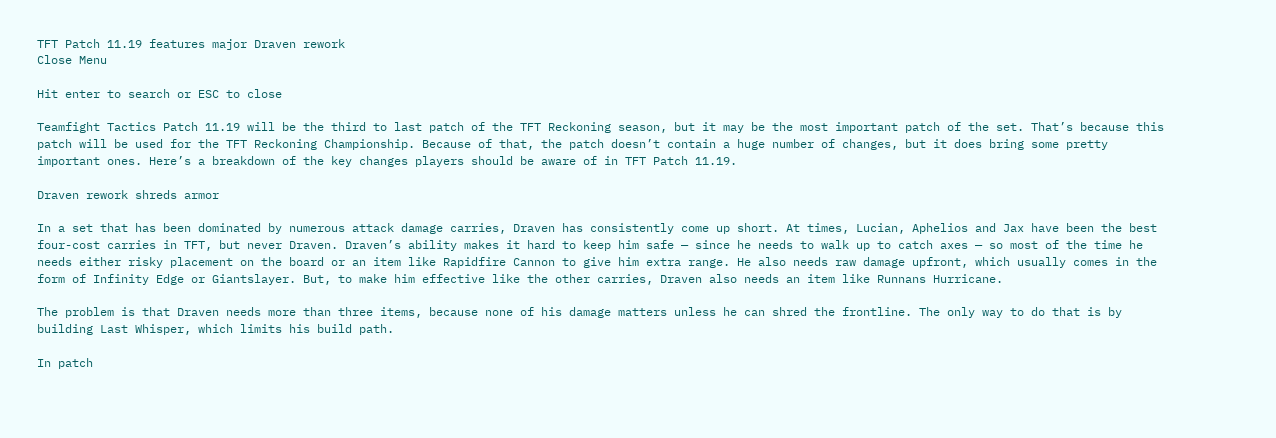TFT Patch 11.19 features major Draven rework
Close Menu

Hit enter to search or ESC to close

Teamfight Tactics Patch 11.19 will be the third to last patch of the TFT Reckoning season, but it may be the most important patch of the set. That’s because this patch will be used for the TFT Reckoning Championship. Because of that, the patch doesn’t contain a huge number of changes, but it does bring some pretty important ones. Here’s a breakdown of the key changes players should be aware of in TFT Patch 11.19.

Draven rework shreds armor

In a set that has been dominated by numerous attack damage carries, Draven has consistently come up short. At times, Lucian, Aphelios and Jax have been the best four-cost carries in TFT, but never Draven. Draven’s ability makes it hard to keep him safe — since he needs to walk up to catch axes — so most of the time he needs either risky placement on the board or an item like Rapidfire Cannon to give him extra range. He also needs raw damage upfront, which usually comes in the form of Infinity Edge or Giantslayer. But, to make him effective like the other carries, Draven also needs an item like Runnans Hurricane.

The problem is that Draven needs more than three items, because none of his damage matters unless he can shred the frontline. The only way to do that is by building Last Whisper, which limits his build path.

In patch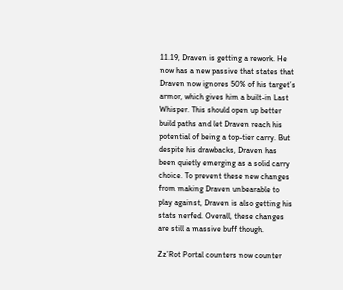11.19, Draven is getting a rework. He now has a new passive that states that Draven now ignores 50% of his target’s armor, which gives him a built-in Last Whisper. This should open up better build paths and let Draven reach his potential of being a top-tier carry. But despite his drawbacks, Draven has been quietly emerging as a solid carry choice. To prevent these new changes from making Draven unbearable to play against, Draven is also getting his stats nerfed. Overall, these changes are still a massive buff though.

Zz’Rot Portal counters now counter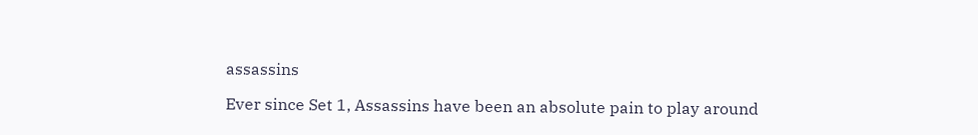assassins

Ever since Set 1, Assassins have been an absolute pain to play around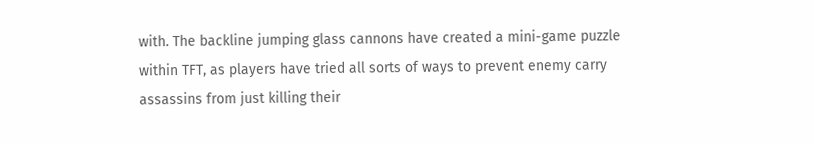with. The backline jumping glass cannons have created a mini-game puzzle within TFT, as players have tried all sorts of ways to prevent enemy carry assassins from just killing their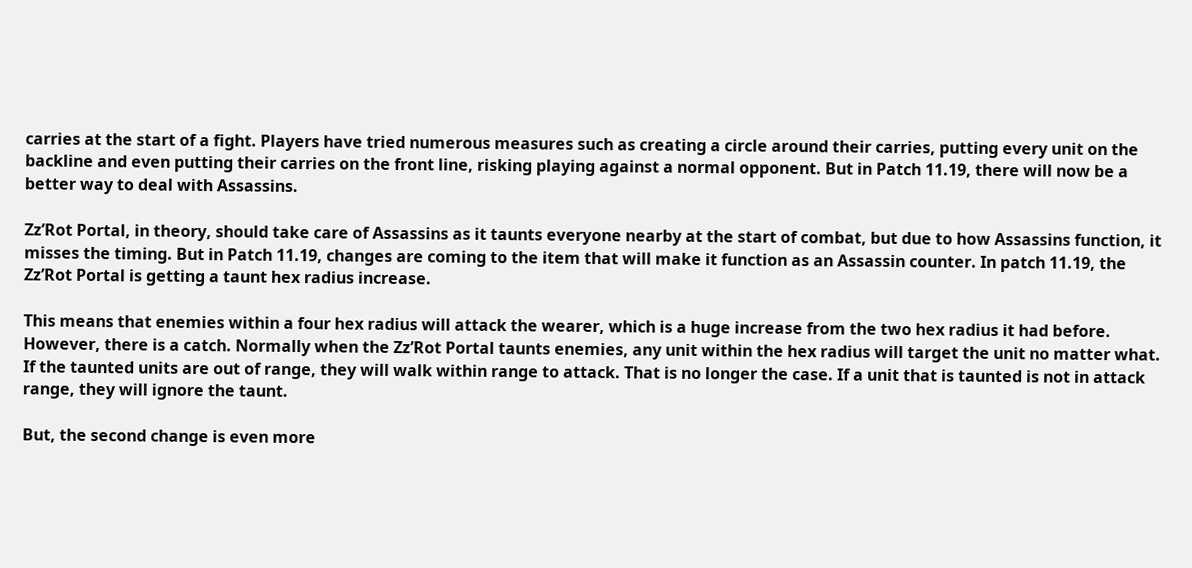carries at the start of a fight. Players have tried numerous measures such as creating a circle around their carries, putting every unit on the backline and even putting their carries on the front line, risking playing against a normal opponent. But in Patch 11.19, there will now be a better way to deal with Assassins.

Zz’Rot Portal, in theory, should take care of Assassins as it taunts everyone nearby at the start of combat, but due to how Assassins function, it misses the timing. But in Patch 11.19, changes are coming to the item that will make it function as an Assassin counter. In patch 11.19, the Zz’Rot Portal is getting a taunt hex radius increase.

This means that enemies within a four hex radius will attack the wearer, which is a huge increase from the two hex radius it had before. However, there is a catch. Normally when the Zz’Rot Portal taunts enemies, any unit within the hex radius will target the unit no matter what. If the taunted units are out of range, they will walk within range to attack. That is no longer the case. If a unit that is taunted is not in attack range, they will ignore the taunt.

But, the second change is even more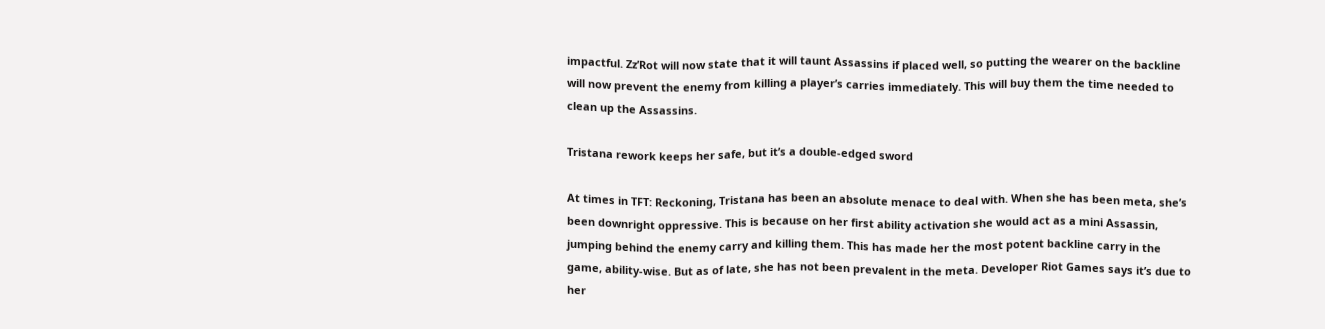impactful. Zz’Rot will now state that it will taunt Assassins if placed well, so putting the wearer on the backline will now prevent the enemy from killing a player’s carries immediately. This will buy them the time needed to clean up the Assassins.

Tristana rework keeps her safe, but it’s a double-edged sword

At times in TFT: Reckoning, Tristana has been an absolute menace to deal with. When she has been meta, she’s been downright oppressive. This is because on her first ability activation she would act as a mini Assassin, jumping behind the enemy carry and killing them. This has made her the most potent backline carry in the game, ability-wise. But as of late, she has not been prevalent in the meta. Developer Riot Games says it’s due to her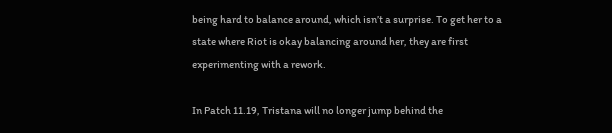being hard to balance around, which isn’t a surprise. To get her to a state where Riot is okay balancing around her, they are first experimenting with a rework.

In Patch 11.19, Tristana will no longer jump behind the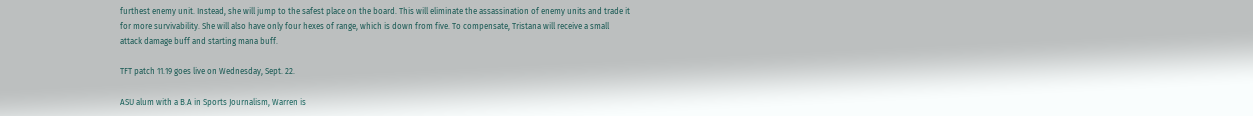furthest enemy unit. Instead, she will jump to the safest place on the board. This will eliminate the assassination of enemy units and trade it for more survivability. She will also have only four hexes of range, which is down from five. To compensate, Tristana will receive a small attack damage buff and starting mana buff.

TFT patch 11.19 goes live on Wednesday, Sept. 22.

ASU alum with a B.A in Sports Journalism, Warren is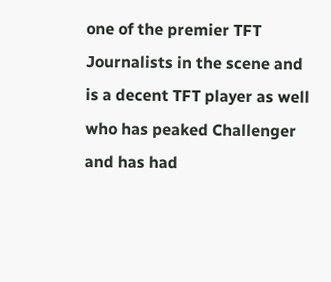one of the premier TFT Journalists in the scene and is a decent TFT player as well who has peaked Challenger and has had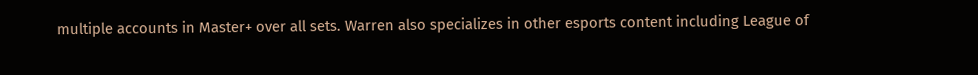multiple accounts in Master+ over all sets. Warren also specializes in other esports content including League of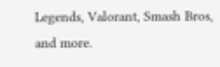Legends, Valorant, Smash Bros, and more.